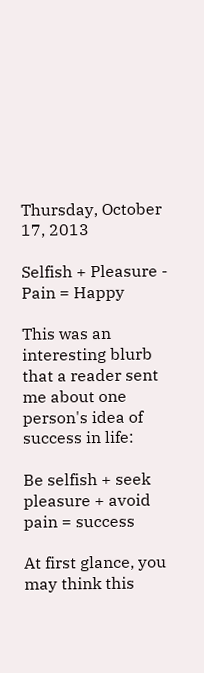Thursday, October 17, 2013

Selfish + Pleasure - Pain = Happy

This was an interesting blurb that a reader sent me about one person's idea of success in life:

Be selfish + seek pleasure + avoid pain = success

At first glance, you may think this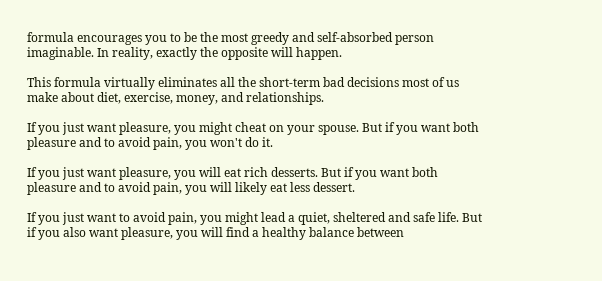formula encourages you to be the most greedy and self-absorbed person imaginable. In reality, exactly the opposite will happen.

This formula virtually eliminates all the short-term bad decisions most of us make about diet, exercise, money, and relationships.

If you just want pleasure, you might cheat on your spouse. But if you want both pleasure and to avoid pain, you won't do it.

If you just want pleasure, you will eat rich desserts. But if you want both pleasure and to avoid pain, you will likely eat less dessert.

If you just want to avoid pain, you might lead a quiet, sheltered and safe life. But if you also want pleasure, you will find a healthy balance between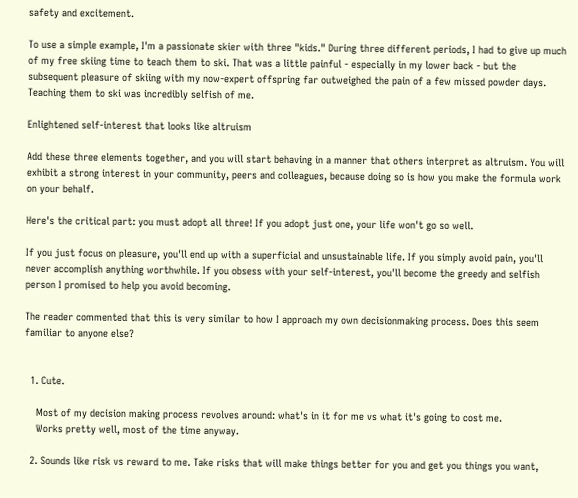safety and excitement.

To use a simple example, I'm a passionate skier with three "kids." During three different periods, I had to give up much of my free skiing time to teach them to ski. That was a little painful - especially in my lower back - but the subsequent pleasure of skiing with my now-expert offspring far outweighed the pain of a few missed powder days. Teaching them to ski was incredibly selfish of me.

Enlightened self-interest that looks like altruism

Add these three elements together, and you will start behaving in a manner that others interpret as altruism. You will exhibit a strong interest in your community, peers and colleagues, because doing so is how you make the formula work on your behalf.

Here's the critical part: you must adopt all three! If you adopt just one, your life won't go so well.

If you just focus on pleasure, you'll end up with a superficial and unsustainable life. If you simply avoid pain, you'll never accomplish anything worthwhile. If you obsess with your self-interest, you'll become the greedy and selfish person I promised to help you avoid becoming.

The reader commented that this is very similar to how I approach my own decisionmaking process. Does this seem familiar to anyone else?


  1. Cute.

    Most of my decision making process revolves around: what's in it for me vs what it's going to cost me.
    Works pretty well, most of the time anyway.

  2. Sounds like risk vs reward to me. Take risks that will make things better for you and get you things you want,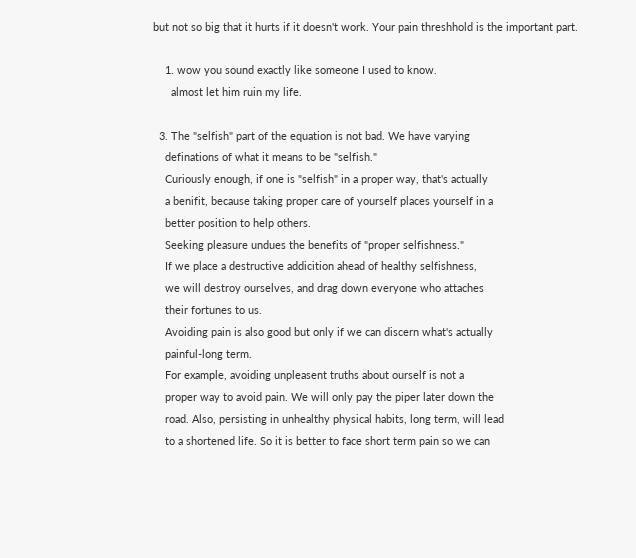but not so big that it hurts if it doesn't work. Your pain threshhold is the important part.

    1. wow you sound exactly like someone I used to know.
      almost let him ruin my life.

  3. The "selfish" part of the equation is not bad. We have varying
    definations of what it means to be "selfish."
    Curiously enough, if one is "selfish" in a proper way, that's actually
    a benifit, because taking proper care of yourself places yourself in a
    better position to help others.
    Seeking pleasure undues the benefits of "proper selfishness."
    If we place a destructive addicition ahead of healthy selfishness,
    we will destroy ourselves, and drag down everyone who attaches
    their fortunes to us.
    Avoiding pain is also good but only if we can discern what's actually
    painful-long term.
    For example, avoiding unpleasent truths about ourself is not a
    proper way to avoid pain. We will only pay the piper later down the
    road. Also, persisting in unhealthy physical habits, long term, will lead
    to a shortened life. So it is better to face short term pain so we can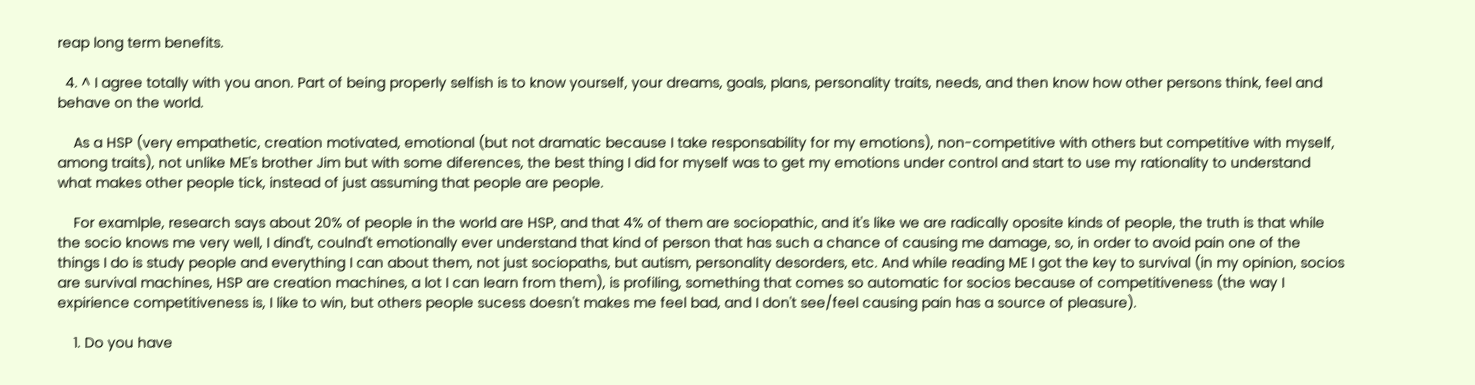reap long term benefits.

  4. ^ I agree totally with you anon. Part of being properly selfish is to know yourself, your dreams, goals, plans, personality traits, needs, and then know how other persons think, feel and behave on the world.

    As a HSP (very empathetic, creation motivated, emotional (but not dramatic because I take responsability for my emotions), non-competitive with others but competitive with myself, among traits), not unlike ME's brother Jim but with some diferences, the best thing I did for myself was to get my emotions under control and start to use my rationality to understand what makes other people tick, instead of just assuming that people are people.

    For examlple, research says about 20% of people in the world are HSP, and that 4% of them are sociopathic, and it's like we are radically oposite kinds of people, the truth is that while the socio knows me very well, I dind't, coulnd't emotionally ever understand that kind of person that has such a chance of causing me damage, so, in order to avoid pain one of the things I do is study people and everything I can about them, not just sociopaths, but autism, personality desorders, etc. And while reading ME I got the key to survival (in my opinion, socios are survival machines, HSP are creation machines, a lot I can learn from them), is profiling, something that comes so automatic for socios because of competitiveness (the way I expirience competitiveness is, I like to win, but others people sucess doesn't makes me feel bad, and I don't see/feel causing pain has a source of pleasure).

    1. Do you have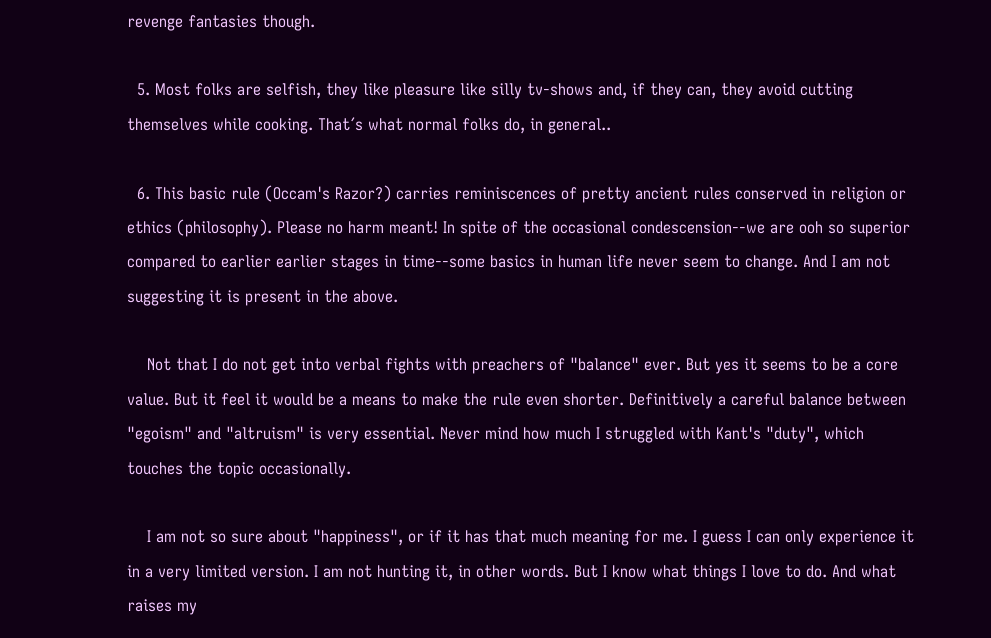revenge fantasies though.

  5. Most folks are selfish, they like pleasure like silly tv-shows and, if they can, they avoid cutting themselves while cooking. That´s what normal folks do, in general..

  6. This basic rule (Occam's Razor?) carries reminiscences of pretty ancient rules conserved in religion or ethics (philosophy). Please no harm meant! In spite of the occasional condescension--we are ooh so superior compared to earlier earlier stages in time--some basics in human life never seem to change. And I am not suggesting it is present in the above.

    Not that I do not get into verbal fights with preachers of "balance" ever. But yes it seems to be a core value. But it feel it would be a means to make the rule even shorter. Definitively a careful balance between "egoism" and "altruism" is very essential. Never mind how much I struggled with Kant's "duty", which touches the topic occasionally.

    I am not so sure about "happiness", or if it has that much meaning for me. I guess I can only experience it in a very limited version. I am not hunting it, in other words. But I know what things I love to do. And what raises my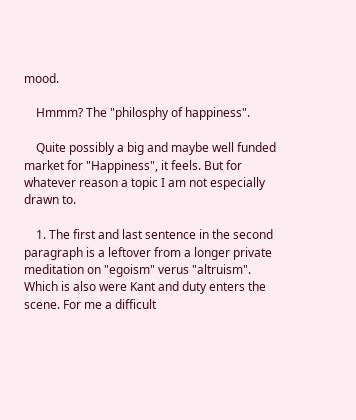mood.

    Hmmm? The "philosphy of happiness".

    Quite possibly a big and maybe well funded market for "Happiness", it feels. But for whatever reason a topic I am not especially drawn to.

    1. The first and last sentence in the second paragraph is a leftover from a longer private meditation on "egoism" verus "altruism". Which is also were Kant and duty enters the scene. For me a difficult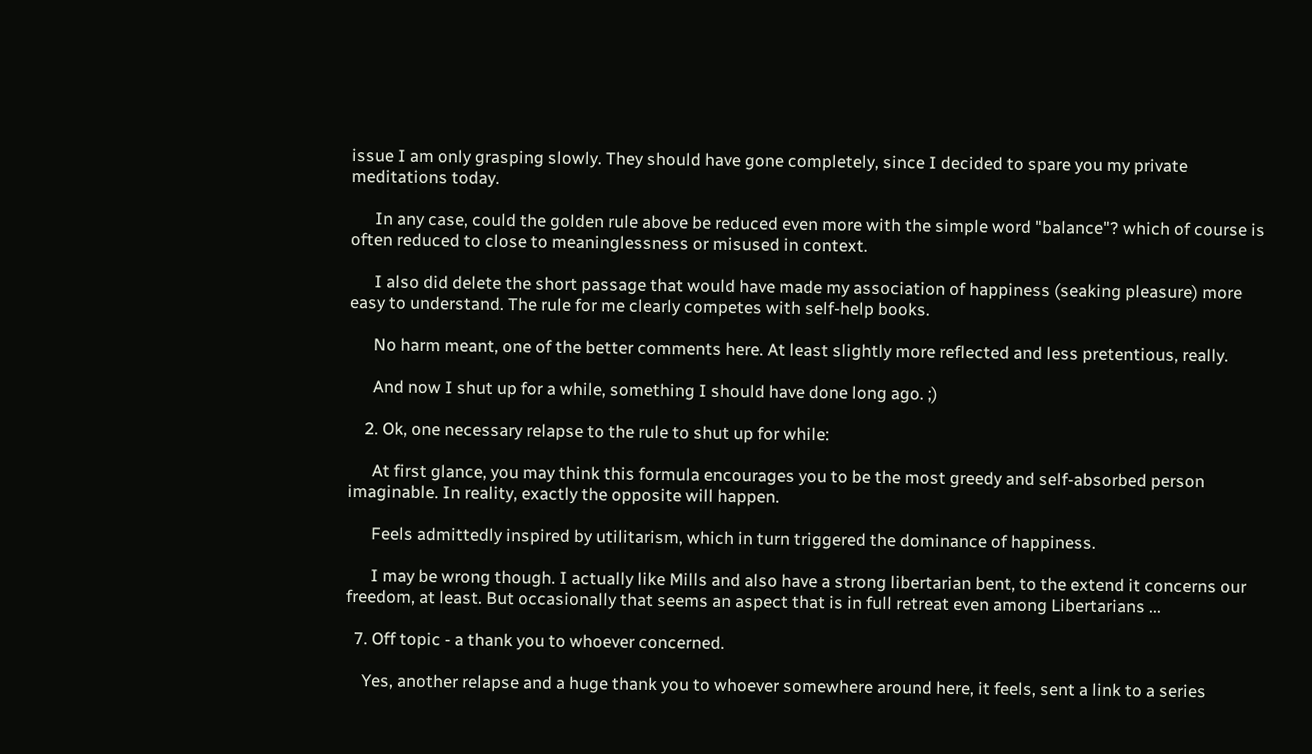issue I am only grasping slowly. They should have gone completely, since I decided to spare you my private meditations today.

      In any case, could the golden rule above be reduced even more with the simple word "balance"? which of course is often reduced to close to meaninglessness or misused in context.

      I also did delete the short passage that would have made my association of happiness (seaking pleasure) more easy to understand. The rule for me clearly competes with self-help books.

      No harm meant, one of the better comments here. At least slightly more reflected and less pretentious, really.

      And now I shut up for a while, something I should have done long ago. ;)

    2. Ok, one necessary relapse to the rule to shut up for while:

      At first glance, you may think this formula encourages you to be the most greedy and self-absorbed person imaginable. In reality, exactly the opposite will happen.

      Feels admittedly inspired by utilitarism, which in turn triggered the dominance of happiness.

      I may be wrong though. I actually like Mills and also have a strong libertarian bent, to the extend it concerns our freedom, at least. But occasionally that seems an aspect that is in full retreat even among Libertarians ...

  7. Off topic - a thank you to whoever concerned.

    Yes, another relapse and a huge thank you to whoever somewhere around here, it feels, sent a link to a series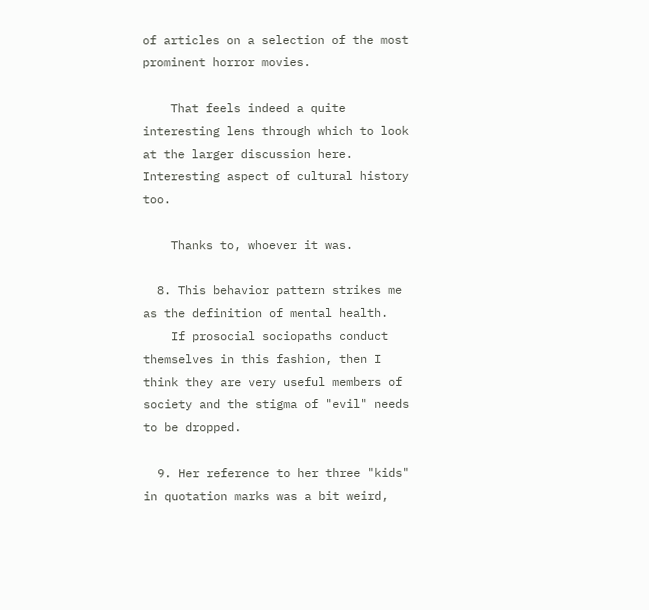of articles on a selection of the most prominent horror movies.

    That feels indeed a quite interesting lens through which to look at the larger discussion here. Interesting aspect of cultural history too.

    Thanks to, whoever it was.

  8. This behavior pattern strikes me as the definition of mental health.
    If prosocial sociopaths conduct themselves in this fashion, then I think they are very useful members of society and the stigma of "evil" needs to be dropped.

  9. Her reference to her three "kids" in quotation marks was a bit weird,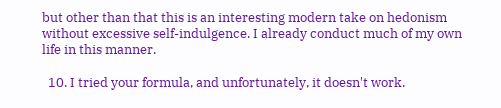but other than that this is an interesting modern take on hedonism without excessive self-indulgence. I already conduct much of my own life in this manner.

  10. I tried your formula, and unfortunately, it doesn't work.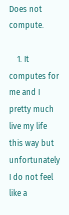Does not compute.

    1. It computes for me and I pretty much live my life this way but unfortunately I do not feel like a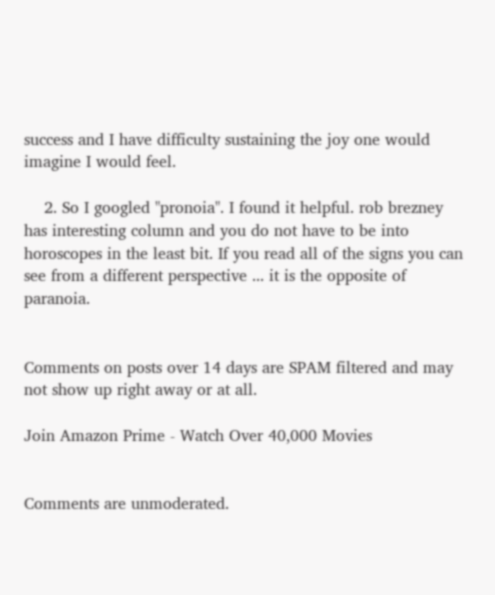success and I have difficulty sustaining the joy one would imagine I would feel.

    2. So I googled "pronoia". I found it helpful. rob brezney has interesting column and you do not have to be into horoscopes in the least bit. If you read all of the signs you can see from a different perspective ... it is the opposite of paranoia.


Comments on posts over 14 days are SPAM filtered and may not show up right away or at all.

Join Amazon Prime - Watch Over 40,000 Movies


Comments are unmoderated.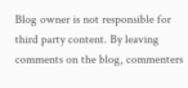Blog owner is not responsible for third party content. By leaving comments on the blog, commenters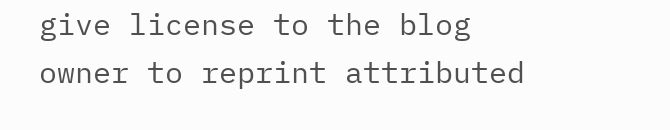give license to the blog owner to reprint attributed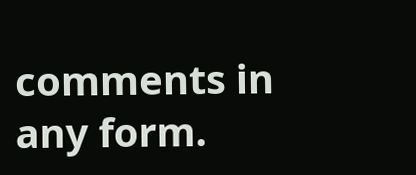comments in any form.